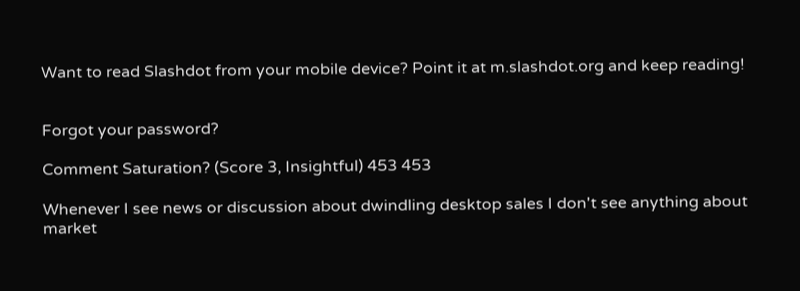Want to read Slashdot from your mobile device? Point it at m.slashdot.org and keep reading!


Forgot your password?

Comment Saturation? (Score 3, Insightful) 453 453

Whenever I see news or discussion about dwindling desktop sales I don't see anything about market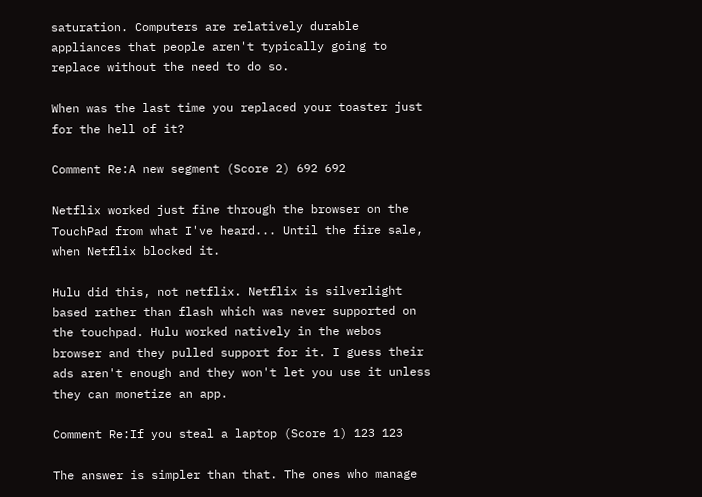saturation. Computers are relatively durable appliances that people aren't typically going to replace without the need to do so.

When was the last time you replaced your toaster just for the hell of it?

Comment Re:A new segment (Score 2) 692 692

Netflix worked just fine through the browser on the TouchPad from what I've heard... Until the fire sale, when Netflix blocked it.

Hulu did this, not netflix. Netflix is silverlight based rather than flash which was never supported on the touchpad. Hulu worked natively in the webos browser and they pulled support for it. I guess their ads aren't enough and they won't let you use it unless they can monetize an app.

Comment Re:If you steal a laptop (Score 1) 123 123

The answer is simpler than that. The ones who manage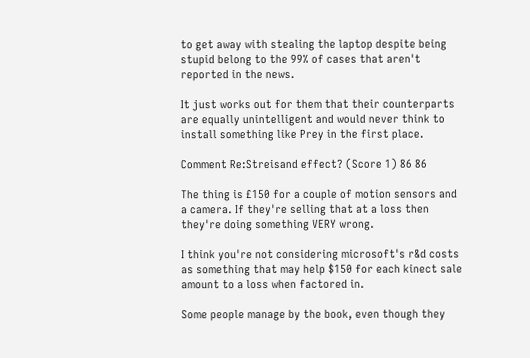to get away with stealing the laptop despite being stupid belong to the 99% of cases that aren't reported in the news.

It just works out for them that their counterparts are equally unintelligent and would never think to install something like Prey in the first place.

Comment Re:Streisand effect? (Score 1) 86 86

The thing is £150 for a couple of motion sensors and a camera. If they're selling that at a loss then they're doing something VERY wrong.

I think you're not considering microsoft's r&d costs as something that may help $150 for each kinect sale amount to a loss when factored in.

Some people manage by the book, even though they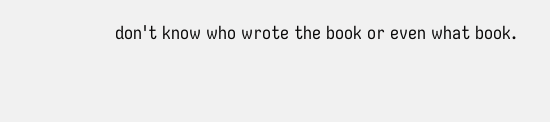don't know who wrote the book or even what book.